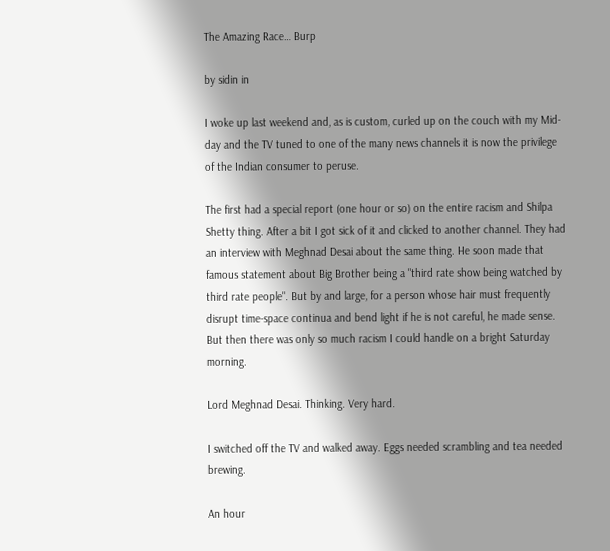The Amazing Race… Burp

by sidin in

I woke up last weekend and, as is custom, curled up on the couch with my Mid-day and the TV tuned to one of the many news channels it is now the privilege of the Indian consumer to peruse.

The first had a special report (one hour or so) on the entire racism and Shilpa Shetty thing. After a bit I got sick of it and clicked to another channel. They had an interview with Meghnad Desai about the same thing. He soon made that famous statement about Big Brother being a "third rate show being watched by third rate people". But by and large, for a person whose hair must frequently disrupt time-space continua and bend light if he is not careful, he made sense. But then there was only so much racism I could handle on a bright Saturday morning.

Lord Meghnad Desai. Thinking. Very hard.

I switched off the TV and walked away. Eggs needed scrambling and tea needed brewing.

An hour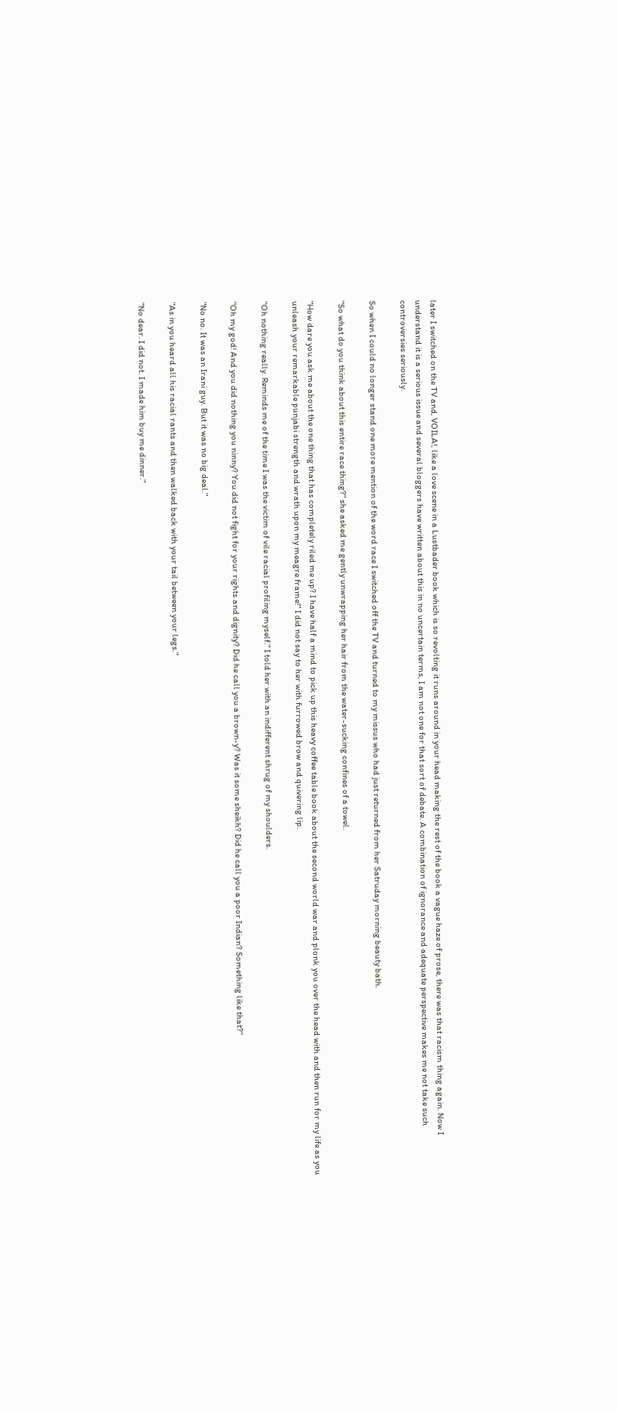later I switched on the TV and, VOILA!, like a love scene in a Lustbader book which is so revolting it runs around in your head making the rest of the book a vague haze of prose, there was that racism thing again. Now I understand it is a serious issue and several bloggers have written about this in no uncertain terms, I am not one for that sort of debate. A combination of ignorance and adequate perspective makes me not take such controversies seriously.

So when I could no longer stand one more mention of the word race I switched off the TV and turned to my missus who had just returned from her Satruday morning beauty bath.

"So what do you think about this entire race thing?" she asked me gently unwrapping her hair from the water-sucking confines of a towel.

"How dare you ask me about the one thing that has completely riled me up? I have half a mind to pick up this heavy coffee table book about the second world war and plonk you over the head with and then run for my life as you unleash your remarkable punjabi strength and wrath upon my meagre frame!" I did not say to her with furrowed brow and quivering lip.

"Oh nothing really. Reminds me of the time I was the victim of vile racial profiling myself." I told her with an indifferent shrug of my shoulders.

"Oh my god! And you did nothing you ninny? You did not fight for your rights and dignity? Did he call you a brown-y? Was it some sheikh? Did he call you a poor Indian? Something like that?"

"No no. It was an Irani guy. But it was no big deal."

"As in you heard all his racial rants and then walked back with your tail between your legs."

"No dear. I did not. I made him buy me dinner."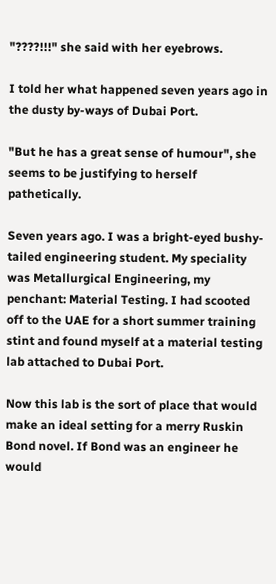"????!!!" she said with her eyebrows.

I told her what happened seven years ago in the dusty by-ways of Dubai Port.

"But he has a great sense of humour", she seems to be justifying to herself pathetically.

Seven years ago. I was a bright-eyed bushy-tailed engineering student. My speciality was Metallurgical Engineering, my penchant: Material Testing. I had scooted off to the UAE for a short summer training stint and found myself at a material testing lab attached to Dubai Port.

Now this lab is the sort of place that would make an ideal setting for a merry Ruskin Bond novel. If Bond was an engineer he would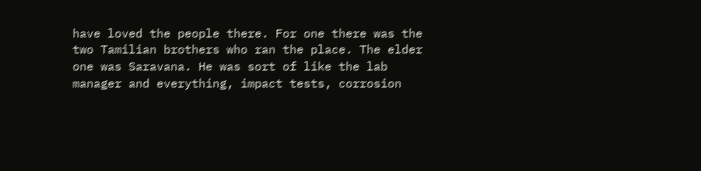have loved the people there. For one there was the two Tamilian brothers who ran the place. The elder one was Saravana. He was sort of like the lab manager and everything, impact tests, corrosion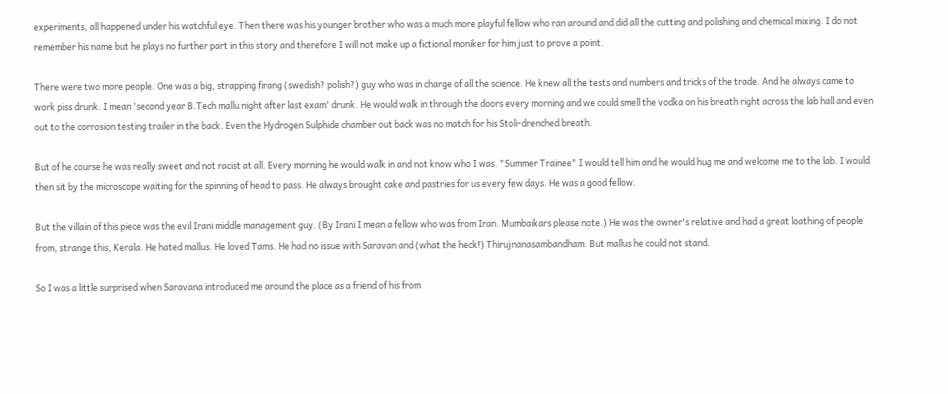experiments, all happened under his watchful eye. Then there was his younger brother who was a much more playful fellow who ran around and did all the cutting and polishing and chemical mixing. I do not remember his name but he plays no further part in this story and therefore I will not make up a fictional moniker for him just to prove a point.

There were two more people. One was a big, strapping firang (swedish? polish?) guy who was in charge of all the science. He knew all the tests and numbers and tricks of the trade. And he always came to work piss drunk. I mean 'second year B.Tech mallu night after last exam' drunk. He would walk in through the doors every morning and we could smell the vodka on his breath right across the lab hall and even out to the corrosion testing trailer in the back. Even the Hydrogen Sulphide chamber out back was no match for his Stoli-drenched breath.

But of he course he was really sweet and not racist at all. Every morning he would walk in and not know who I was. "Summer Trainee" I would tell him and he would hug me and welcome me to the lab. I would then sit by the microscope waiting for the spinning of head to pass. He always brought cake and pastries for us every few days. He was a good fellow.

But the villain of this piece was the evil Irani middle management guy. (By Irani I mean a fellow who was from Iran. Mumbaikars please note.) He was the owner's relative and had a great loathing of people from, strange this, Kerala. He hated mallus. He loved Tams. He had no issue with Saravan and (what the heck!) Thirujnanasambandham. But mallus he could not stand.

So I was a little surprised when Saravana introduced me around the place as a friend of his from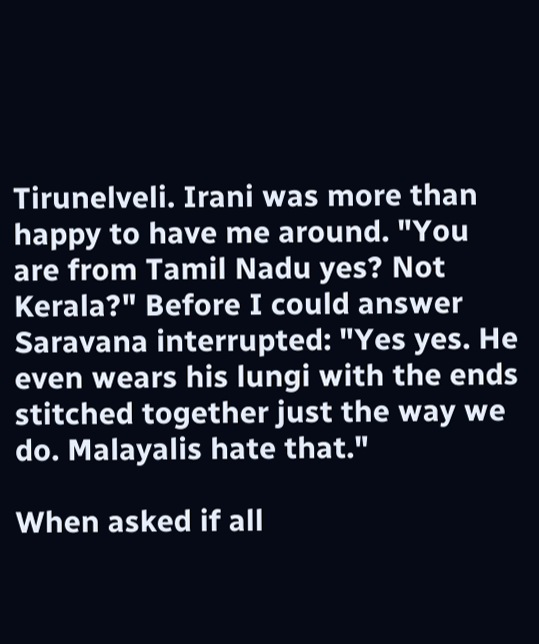Tirunelveli. Irani was more than happy to have me around. "You are from Tamil Nadu yes? Not Kerala?" Before I could answer Saravana interrupted: "Yes yes. He even wears his lungi with the ends stitched together just the way we do. Malayalis hate that."

When asked if all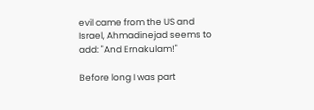evil came from the US and Israel, Ahmadinejad seems to add: "And Ernakulam!"

Before long I was part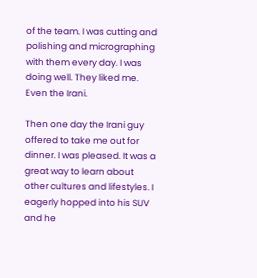of the team. I was cutting and polishing and micrographing with them every day. I was doing well. They liked me. Even the Irani.

Then one day the Irani guy offered to take me out for dinner. I was pleased. It was a great way to learn about other cultures and lifestyles. I eagerly hopped into his SUV and he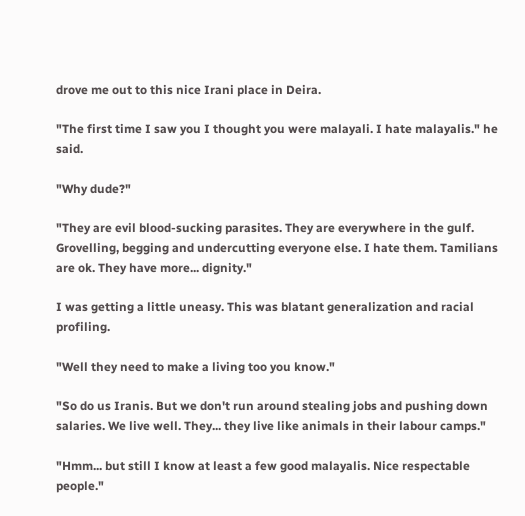drove me out to this nice Irani place in Deira.

"The first time I saw you I thought you were malayali. I hate malayalis." he said.

"Why dude?"

"They are evil blood-sucking parasites. They are everywhere in the gulf. Grovelling, begging and undercutting everyone else. I hate them. Tamilians are ok. They have more... dignity."

I was getting a little uneasy. This was blatant generalization and racial profiling.

"Well they need to make a living too you know."

"So do us Iranis. But we don't run around stealing jobs and pushing down salaries. We live well. They... they live like animals in their labour camps."

"Hmm... but still I know at least a few good malayalis. Nice respectable people."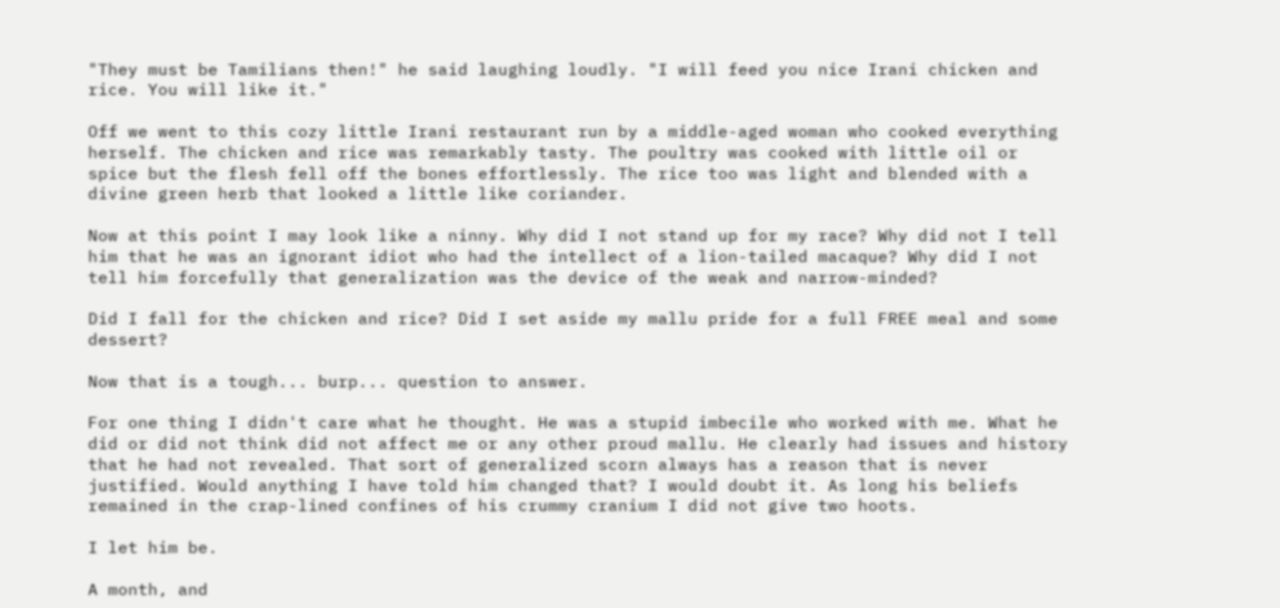"They must be Tamilians then!" he said laughing loudly. "I will feed you nice Irani chicken and rice. You will like it."

Off we went to this cozy little Irani restaurant run by a middle-aged woman who cooked everything herself. The chicken and rice was remarkably tasty. The poultry was cooked with little oil or spice but the flesh fell off the bones effortlessly. The rice too was light and blended with a divine green herb that looked a little like coriander.

Now at this point I may look like a ninny. Why did I not stand up for my race? Why did not I tell him that he was an ignorant idiot who had the intellect of a lion-tailed macaque? Why did I not tell him forcefully that generalization was the device of the weak and narrow-minded?

Did I fall for the chicken and rice? Did I set aside my mallu pride for a full FREE meal and some dessert?

Now that is a tough... burp... question to answer.

For one thing I didn't care what he thought. He was a stupid imbecile who worked with me. What he did or did not think did not affect me or any other proud mallu. He clearly had issues and history that he had not revealed. That sort of generalized scorn always has a reason that is never justified. Would anything I have told him changed that? I would doubt it. As long his beliefs remained in the crap-lined confines of his crummy cranium I did not give two hoots.

I let him be.

A month, and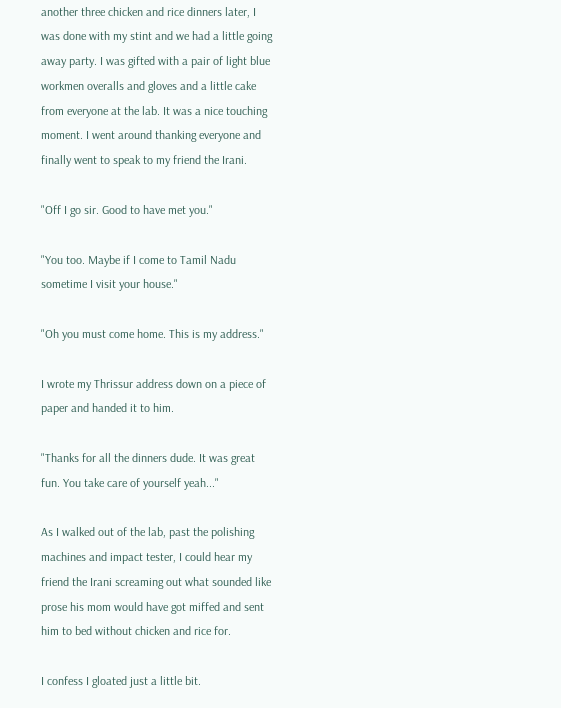another three chicken and rice dinners later, I was done with my stint and we had a little going away party. I was gifted with a pair of light blue workmen overalls and gloves and a little cake from everyone at the lab. It was a nice touching moment. I went around thanking everyone and finally went to speak to my friend the Irani.

"Off I go sir. Good to have met you."

"You too. Maybe if I come to Tamil Nadu sometime I visit your house."

"Oh you must come home. This is my address."

I wrote my Thrissur address down on a piece of paper and handed it to him.

"Thanks for all the dinners dude. It was great fun. You take care of yourself yeah..."

As I walked out of the lab, past the polishing machines and impact tester, I could hear my friend the Irani screaming out what sounded like prose his mom would have got miffed and sent him to bed without chicken and rice for.

I confess I gloated just a little bit.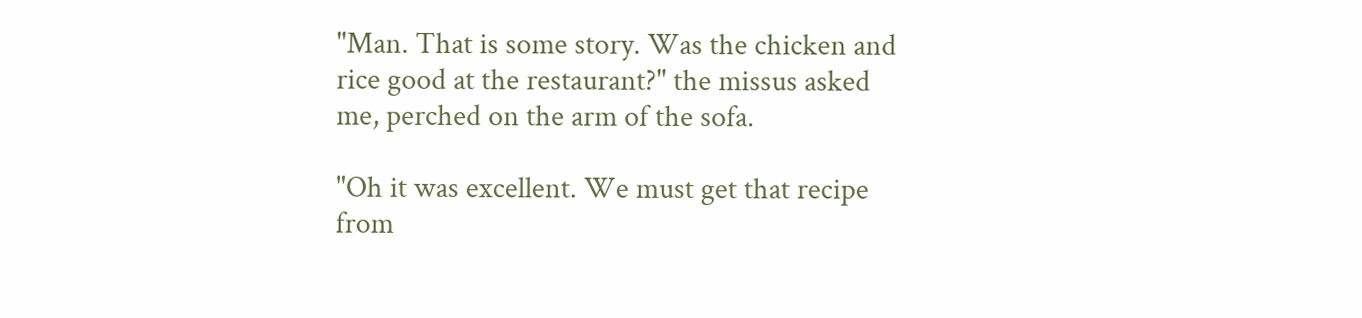"Man. That is some story. Was the chicken and rice good at the restaurant?" the missus asked me, perched on the arm of the sofa.

"Oh it was excellent. We must get that recipe from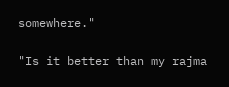somewhere."

"Is it better than my rajma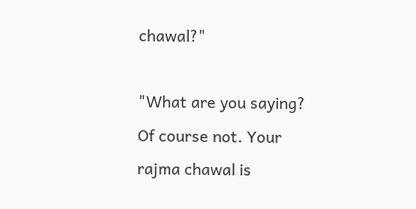chawal?"

"What are you saying? Of course not. Your rajma chawal is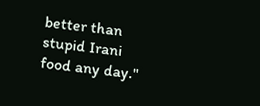better than stupid Irani food any day."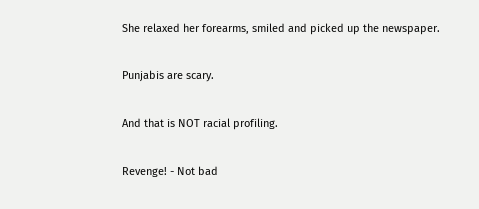She relaxed her forearms, smiled and picked up the newspaper.

Punjabis are scary.

And that is NOT racial profiling.

Revenge! - Not bad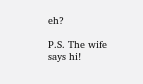eh?

P.S. The wife says hi!